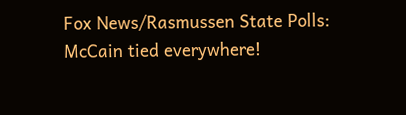Fox News/Rasmussen State Polls: McCain tied everywhere!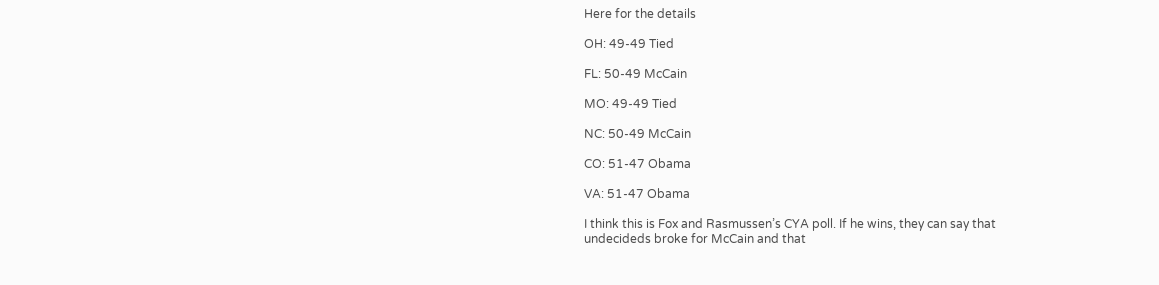Here for the details

OH: 49-49 Tied

FL: 50-49 McCain

MO: 49-49 Tied

NC: 50-49 McCain

CO: 51-47 Obama

VA: 51-47 Obama

I think this is Fox and Rasmussen’s CYA poll. If he wins, they can say that undecideds broke for McCain and that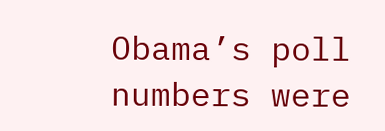Obama’s poll numbers were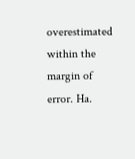overestimated within the margin of error. Ha.